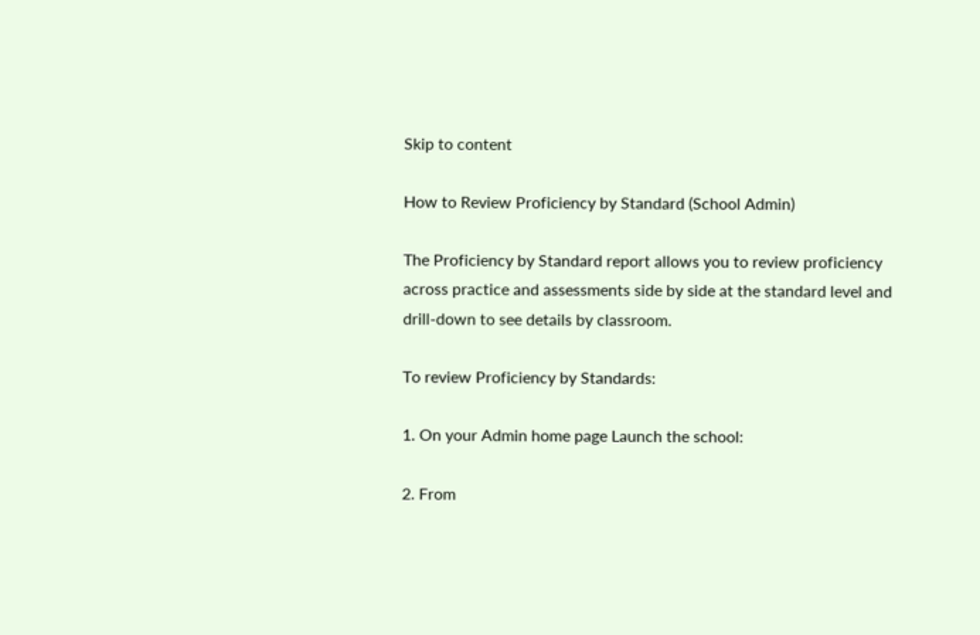Skip to content

How to Review Proficiency by Standard (School Admin)

The Proficiency by Standard report allows you to review proficiency across practice and assessments side by side at the standard level and drill-down to see details by classroom.

To review Proficiency by Standards:

1. On your Admin home page Launch the school:

2. From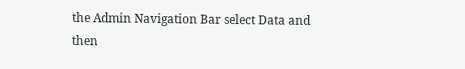the Admin Navigation Bar select Data and then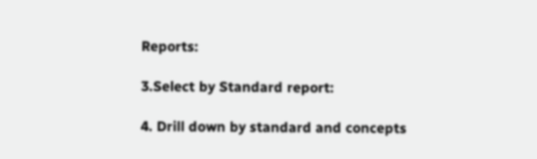Reports:

3.Select by Standard report:

4. Drill down by standard and concepts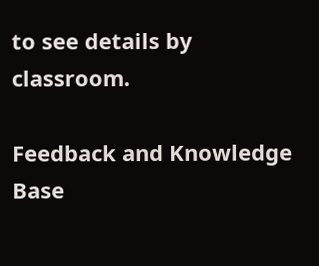to see details by classroom.

Feedback and Knowledge Base